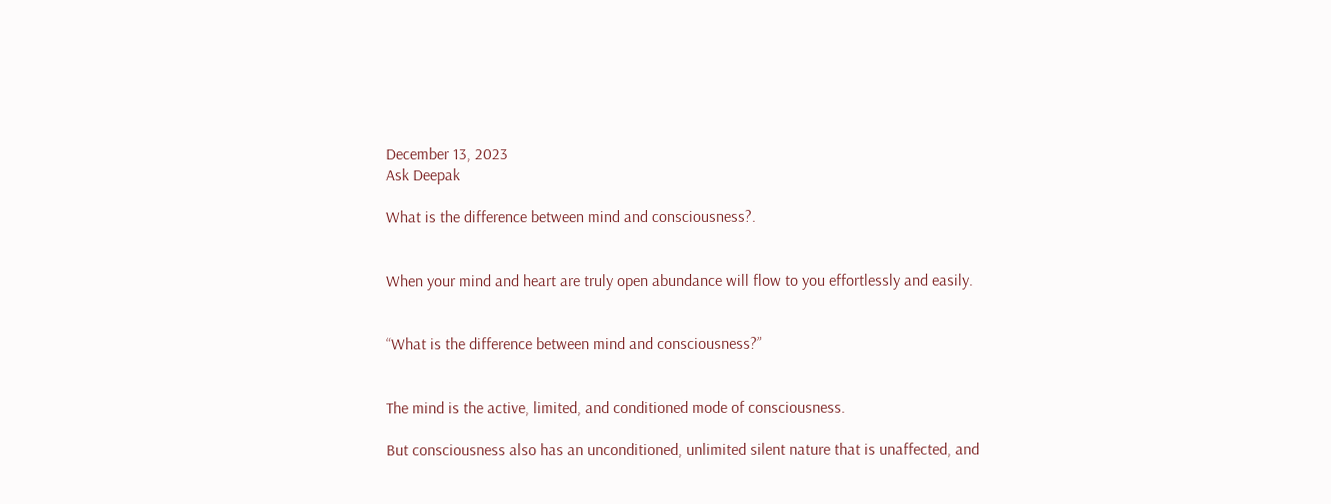December 13, 2023
Ask Deepak

What is the difference between mind and consciousness?.


When your mind and heart are truly open abundance will flow to you effortlessly and easily.


“What is the difference between mind and consciousness?”


The mind is the active, limited, and conditioned mode of consciousness.

But consciousness also has an unconditioned, unlimited silent nature that is unaffected, and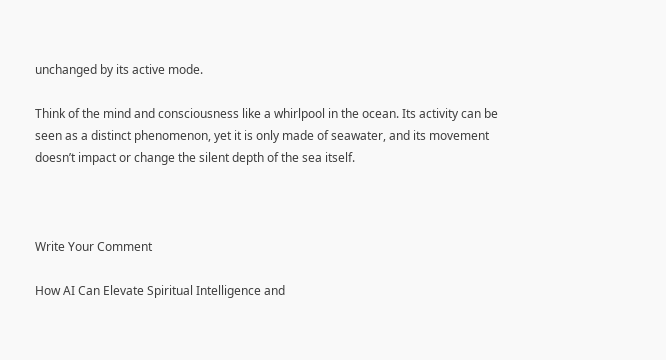unchanged by its active mode.

Think of the mind and consciousness like a whirlpool in the ocean. Its activity can be seen as a distinct phenomenon, yet it is only made of seawater, and its movement doesn’t impact or change the silent depth of the sea itself.



Write Your Comment

How AI Can Elevate Spiritual Intelligence and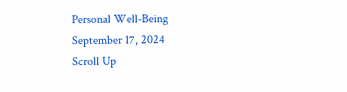Personal Well-Being
September 17, 2024
Scroll Up